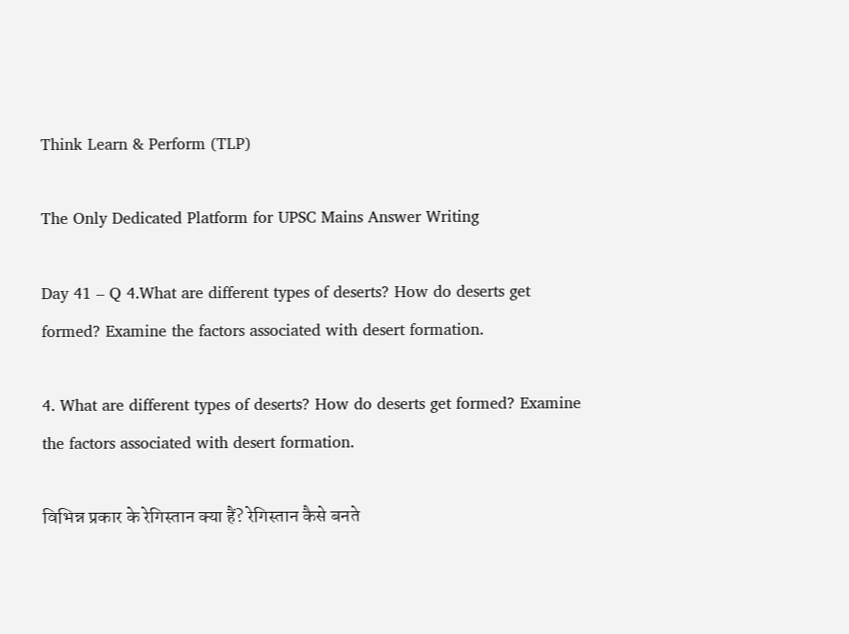Think Learn & Perform (TLP)

The Only Dedicated Platform for UPSC Mains Answer Writing

Day 41 – Q 4.What are different types of deserts? How do deserts get formed? Examine the factors associated with desert formation.

4. What are different types of deserts? How do deserts get formed? Examine the factors associated with desert formation.

विभिन्न प्रकार के रेगिस्तान क्या हैं? रेगिस्तान कैसे बनते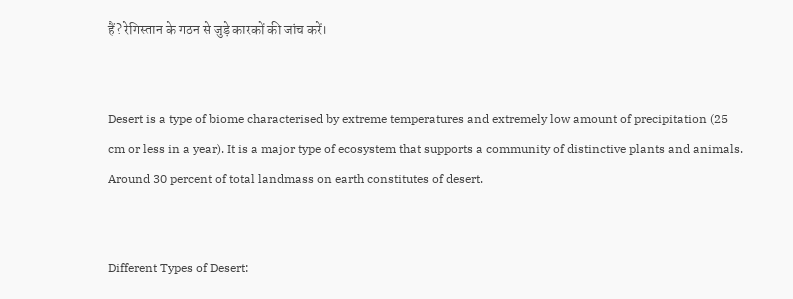हैं? रेगिस्तान के गठन से जुड़े कारकों की जांच करें।


Desert is a type of biome characterised by extreme temperatures and extremely low amount of precipitation (25 cm or less in a year). It is a major type of ecosystem that supports a community of distinctive plants and animals. Around 30 percent of total landmass on earth constitutes of desert.


Different Types of Desert: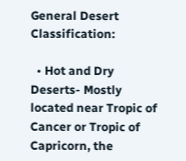General Desert Classification:

  • Hot and Dry Deserts- Mostly located near Tropic of Cancer or Tropic of Capricorn, the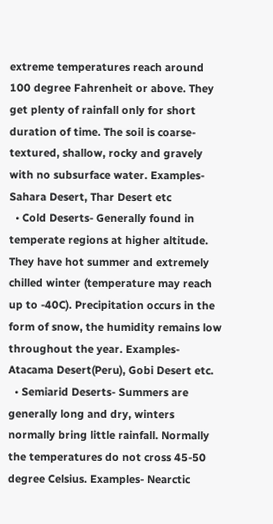extreme temperatures reach around 100 degree Fahrenheit or above. They get plenty of rainfall only for short duration of time. The soil is coarse-textured, shallow, rocky and gravely with no subsurface water. Examples- Sahara Desert, Thar Desert etc
  • Cold Deserts- Generally found in temperate regions at higher altitude. They have hot summer and extremely chilled winter (temperature may reach up to -40C). Precipitation occurs in the form of snow, the humidity remains low throughout the year. Examples- Atacama Desert(Peru), Gobi Desert etc.
  • Semiarid Deserts- Summers are generally long and dry, winters normally bring little rainfall. Normally the temperatures do not cross 45-50 degree Celsius. Examples- Nearctic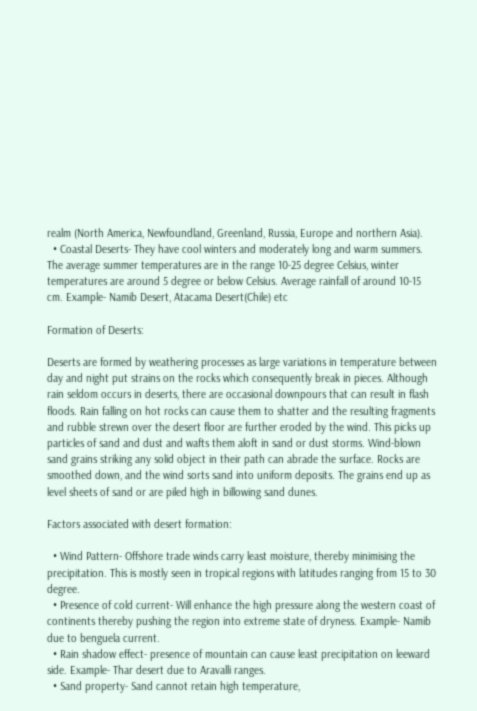realm (North America, Newfoundland, Greenland, Russia, Europe and northern Asia).
  • Coastal Deserts- They have cool winters and moderately long and warm summers. The average summer temperatures are in the range 10-25 degree Celsius, winter temperatures are around 5 degree or below Celsius. Average rainfall of around 10-15 cm. Example- Namib Desert, Atacama Desert(Chile) etc

Formation of Deserts:

Deserts are formed by weathering processes as large variations in temperature between day and night put strains on the rocks which consequently break in pieces. Although rain seldom occurs in deserts, there are occasional downpours that can result in flash floods. Rain falling on hot rocks can cause them to shatter and the resulting fragments and rubble strewn over the desert floor are further eroded by the wind. This picks up particles of sand and dust and wafts them aloft in sand or dust storms. Wind-blown sand grains striking any solid object in their path can abrade the surface. Rocks are smoothed down, and the wind sorts sand into uniform deposits. The grains end up as level sheets of sand or are piled high in billowing sand dunes.

Factors associated with desert formation:

  • Wind Pattern- Offshore trade winds carry least moisture, thereby minimising the precipitation. This is mostly seen in tropical regions with latitudes ranging from 15 to 30 degree.
  • Presence of cold current- Will enhance the high pressure along the western coast of continents thereby pushing the region into extreme state of dryness. Example- Namib due to benguela current.
  • Rain shadow effect- presence of mountain can cause least precipitation on leeward side. Example- Thar desert due to Aravalli ranges.
  • Sand property- Sand cannot retain high temperature,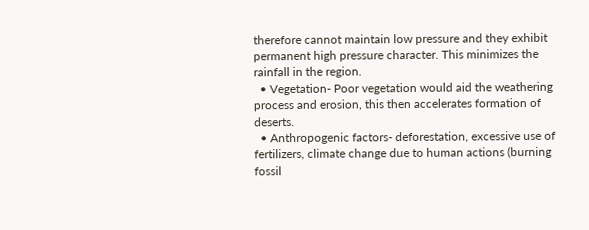therefore cannot maintain low pressure and they exhibit permanent high pressure character. This minimizes the rainfall in the region.
  • Vegetation- Poor vegetation would aid the weathering process and erosion, this then accelerates formation of deserts.
  • Anthropogenic factors- deforestation, excessive use of fertilizers, climate change due to human actions (burning fossil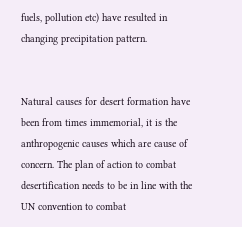fuels, pollution etc) have resulted in changing precipitation pattern.


Natural causes for desert formation have been from times immemorial, it is the anthropogenic causes which are cause of concern. The plan of action to combat desertification needs to be in line with the UN convention to combat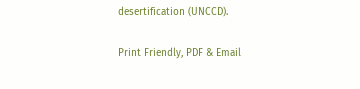desertification (UNCCD).

Print Friendly, PDF & Email